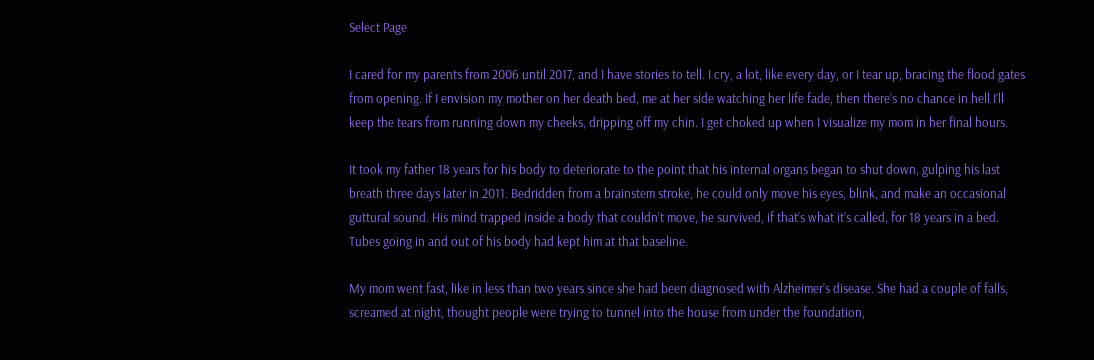Select Page

I cared for my parents from 2006 until 2017, and I have stories to tell. I cry, a lot, like every day, or I tear up, bracing the flood gates from opening. If I envision my mother on her death bed, me at her side watching her life fade, then there’s no chance in hell I’ll keep the tears from running down my cheeks, dripping off my chin. I get choked up when I visualize my mom in her final hours.

It took my father 18 years for his body to deteriorate to the point that his internal organs began to shut down, gulping his last breath three days later in 2011. Bedridden from a brainstem stroke, he could only move his eyes, blink, and make an occasional guttural sound. His mind trapped inside a body that couldn’t move, he survived, if that’s what it’s called, for 18 years in a bed. Tubes going in and out of his body had kept him at that baseline.

My mom went fast, like in less than two years since she had been diagnosed with Alzheimer’s disease. She had a couple of falls, screamed at night, thought people were trying to tunnel into the house from under the foundation,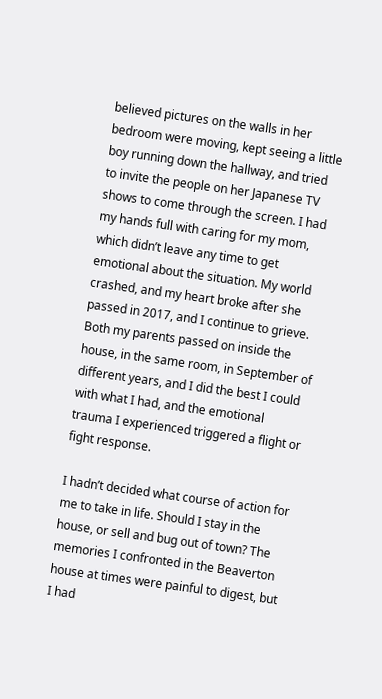believed pictures on the walls in her bedroom were moving, kept seeing a little boy running down the hallway, and tried to invite the people on her Japanese TV shows to come through the screen. I had my hands full with caring for my mom, which didn’t leave any time to get emotional about the situation. My world crashed, and my heart broke after she passed in 2017, and I continue to grieve. Both my parents passed on inside the house, in the same room, in September of different years, and I did the best I could with what I had, and the emotional trauma I experienced triggered a flight or fight response.

I hadn’t decided what course of action for me to take in life. Should I stay in the house, or sell and bug out of town? The memories I confronted in the Beaverton house at times were painful to digest, but I had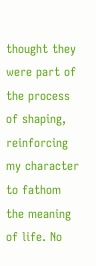thought they were part of the process of shaping, reinforcing my character to fathom the meaning of life. No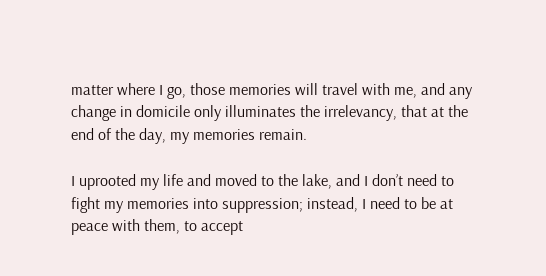matter where I go, those memories will travel with me, and any change in domicile only illuminates the irrelevancy, that at the end of the day, my memories remain.

I uprooted my life and moved to the lake, and I don’t need to fight my memories into suppression; instead, I need to be at peace with them, to accept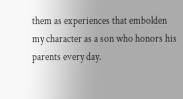them as experiences that embolden my character as a son who honors his parents every day.